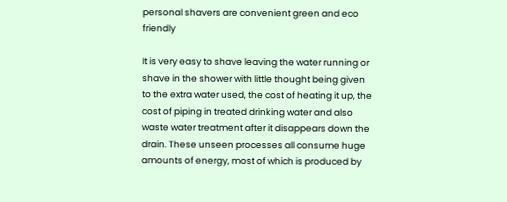personal shavers are convenient green and eco friendly

It is very easy to shave leaving the water running or shave in the shower with little thought being given to the extra water used, the cost of heating it up, the cost of piping in treated drinking water and also waste water treatment after it disappears down the drain. These unseen processes all consume huge amounts of energy, most of which is produced by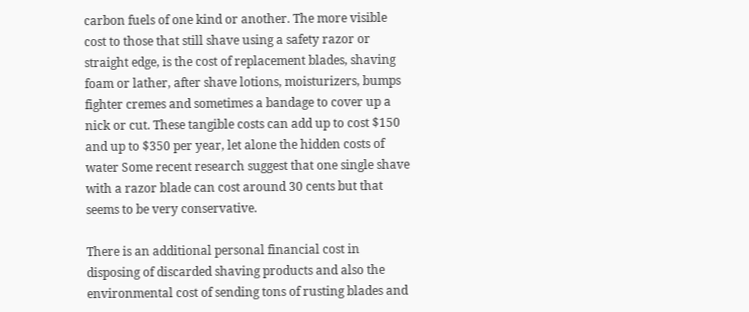carbon fuels of one kind or another. The more visible cost to those that still shave using a safety razor or straight edge, is the cost of replacement blades, shaving foam or lather, after shave lotions, moisturizers, bumps fighter cremes and sometimes a bandage to cover up a nick or cut. These tangible costs can add up to cost $150 and up to $350 per year, let alone the hidden costs of water Some recent research suggest that one single shave with a razor blade can cost around 30 cents but that seems to be very conservative.

There is an additional personal financial cost in disposing of discarded shaving products and also the environmental cost of sending tons of rusting blades and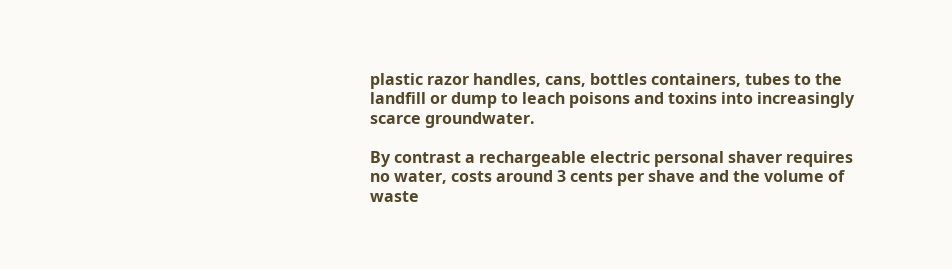plastic razor handles, cans, bottles containers, tubes to the landfill or dump to leach poisons and toxins into increasingly scarce groundwater.

By contrast a rechargeable electric personal shaver requires no water, costs around 3 cents per shave and the volume of waste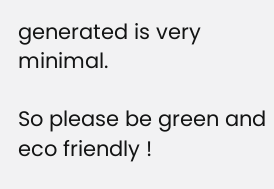generated is very minimal.

So please be green and eco friendly !